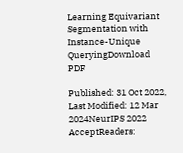Learning Equivariant Segmentation with Instance-Unique QueryingDownload PDF

Published: 31 Oct 2022, Last Modified: 12 Mar 2024NeurIPS 2022 AcceptReaders: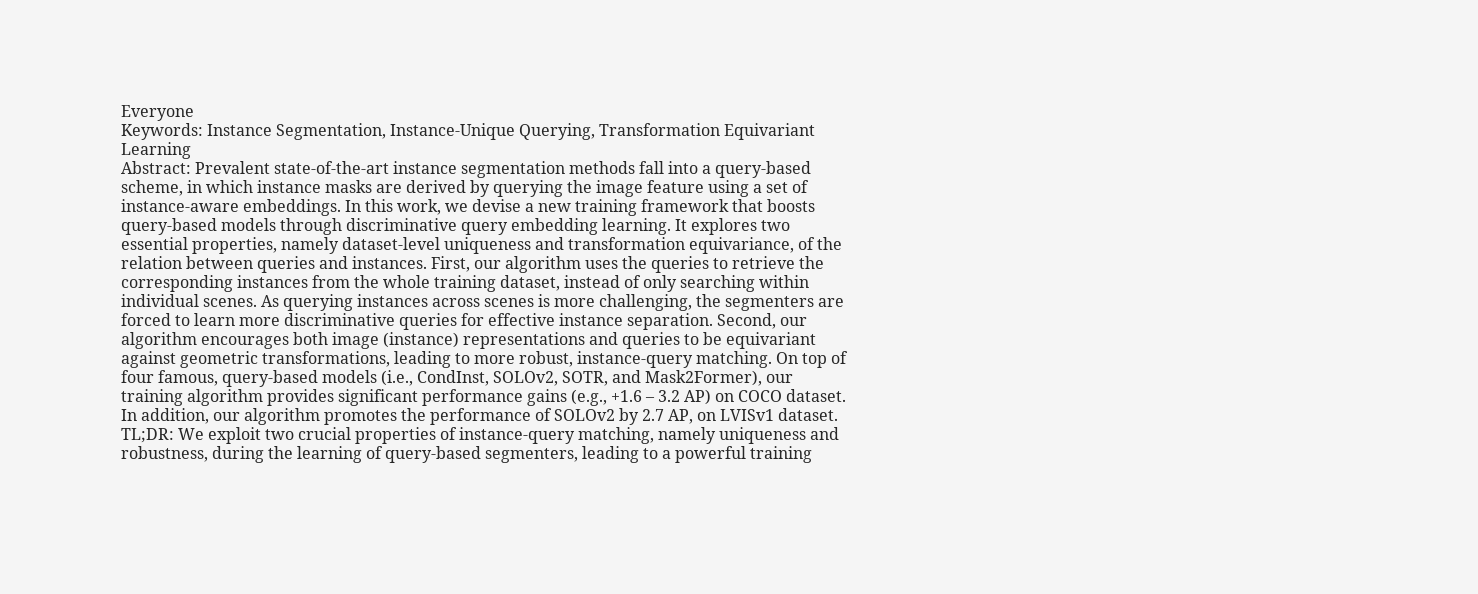Everyone
Keywords: Instance Segmentation, Instance-Unique Querying, Transformation Equivariant Learning
Abstract: Prevalent state-of-the-art instance segmentation methods fall into a query-based scheme, in which instance masks are derived by querying the image feature using a set of instance-aware embeddings. In this work, we devise a new training framework that boosts query-based models through discriminative query embedding learning. It explores two essential properties, namely dataset-level uniqueness and transformation equivariance, of the relation between queries and instances. First, our algorithm uses the queries to retrieve the corresponding instances from the whole training dataset, instead of only searching within individual scenes. As querying instances across scenes is more challenging, the segmenters are forced to learn more discriminative queries for effective instance separation. Second, our algorithm encourages both image (instance) representations and queries to be equivariant against geometric transformations, leading to more robust, instance-query matching. On top of four famous, query-based models (i.e., CondInst, SOLOv2, SOTR, and Mask2Former), our training algorithm provides significant performance gains (e.g., +1.6 – 3.2 AP) on COCO dataset. In addition, our algorithm promotes the performance of SOLOv2 by 2.7 AP, on LVISv1 dataset.
TL;DR: We exploit two crucial properties of instance-query matching, namely uniqueness and robustness, during the learning of query-based segmenters, leading to a powerful training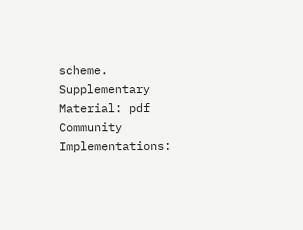scheme.
Supplementary Material: pdf
Community Implementations: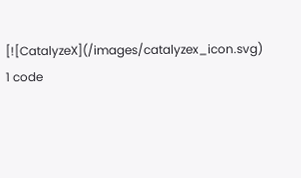[![CatalyzeX](/images/catalyzex_icon.svg) 1 code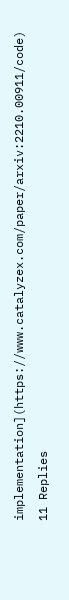implementation](https://www.catalyzex.com/paper/arxiv:2210.00911/code)
11 Replies